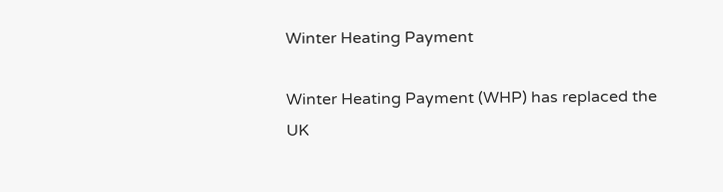Winter Heating Payment

Winter Heating Payment (WHP) has replaced the UK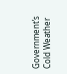Government’s Cold Weather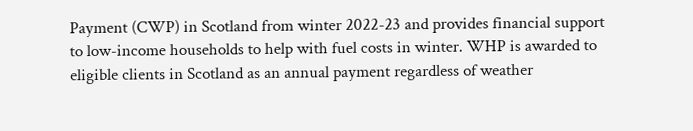Payment (CWP) in Scotland from winter 2022-23 and provides financial support to low-income households to help with fuel costs in winter. WHP is awarded to eligible clients in Scotland as an annual payment regardless of weather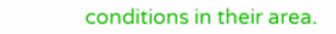conditions in their area.